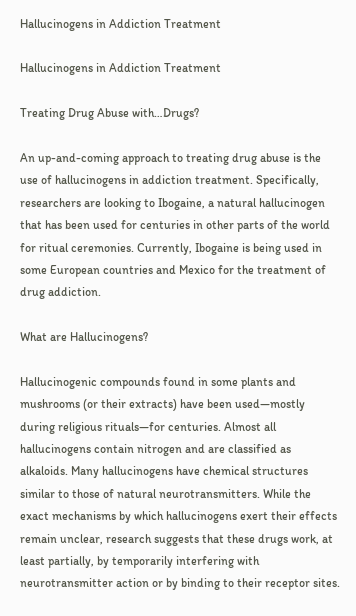Hallucinogens in Addiction Treatment

Hallucinogens in Addiction Treatment

Treating Drug Abuse with…Drugs?

An up-and-coming approach to treating drug abuse is the use of hallucinogens in addiction treatment. Specifically, researchers are looking to Ibogaine, a natural hallucinogen that has been used for centuries in other parts of the world for ritual ceremonies. Currently, Ibogaine is being used in some European countries and Mexico for the treatment of drug addiction.

What are Hallucinogens?

Hallucinogenic compounds found in some plants and mushrooms (or their extracts) have been used—mostly during religious rituals—for centuries. Almost all hallucinogens contain nitrogen and are classified as alkaloids. Many hallucinogens have chemical structures similar to those of natural neurotransmitters. While the exact mechanisms by which hallucinogens exert their effects remain unclear, research suggests that these drugs work, at least partially, by temporarily interfering with neurotransmitter action or by binding to their receptor sites.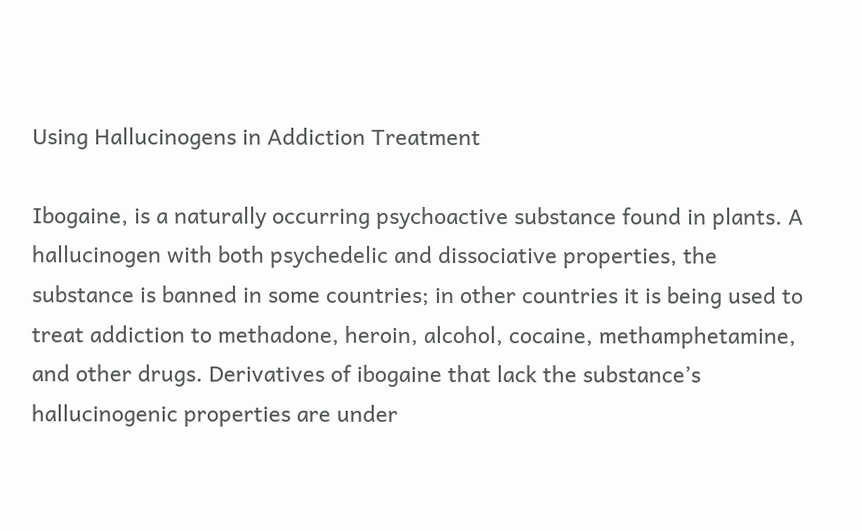Using Hallucinogens in Addiction Treatment

Ibogaine, is a naturally occurring psychoactive substance found in plants. A hallucinogen with both psychedelic and dissociative properties, the substance is banned in some countries; in other countries it is being used to treat addiction to methadone, heroin, alcohol, cocaine, methamphetamine, and other drugs. Derivatives of ibogaine that lack the substance’s hallucinogenic properties are under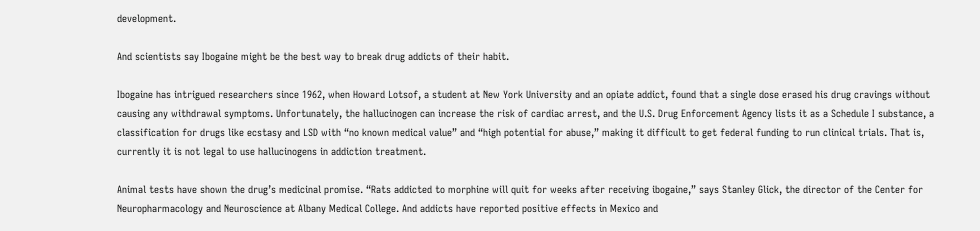development.

And scientists say Ibogaine might be the best way to break drug addicts of their habit.

Ibogaine has intrigued researchers since 1962, when Howard Lotsof, a student at New York University and an opiate addict, found that a single dose erased his drug cravings without causing any withdrawal symptoms. Unfortunately, the hallucinogen can increase the risk of cardiac arrest, and the U.S. Drug Enforcement Agency lists it as a Schedule I substance, a classification for drugs like ecstasy and LSD with “no known medical value” and “high potential for abuse,” making it difficult to get federal funding to run clinical trials. That is, currently it is not legal to use hallucinogens in addiction treatment.

Animal tests have shown the drug’s medicinal promise. “Rats addicted to morphine will quit for weeks after receiving ibogaine,” says Stanley Glick, the director of the Center for Neuropharmacology and Neuroscience at Albany Medical College. And addicts have reported positive effects in Mexico and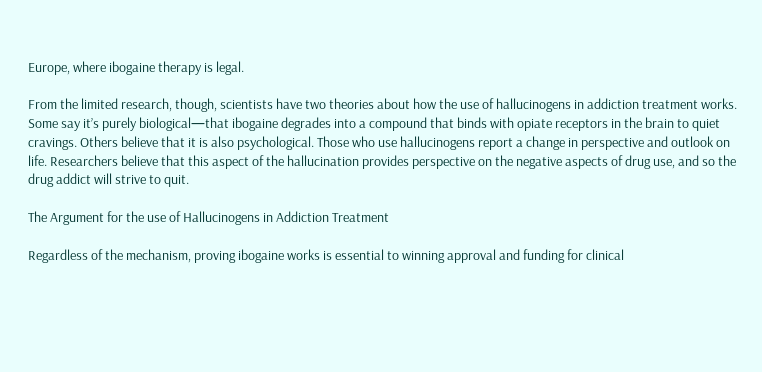Europe, where ibogaine therapy is legal.

From the limited research, though, scientists have two theories about how the use of hallucinogens in addiction treatment works. Some say it’s purely biological—that ibogaine degrades into a compound that binds with opiate receptors in the brain to quiet cravings. Others believe that it is also psychological. Those who use hallucinogens report a change in perspective and outlook on life. Researchers believe that this aspect of the hallucination provides perspective on the negative aspects of drug use, and so the drug addict will strive to quit.

The Argument for the use of Hallucinogens in Addiction Treatment

Regardless of the mechanism, proving ibogaine works is essential to winning approval and funding for clinical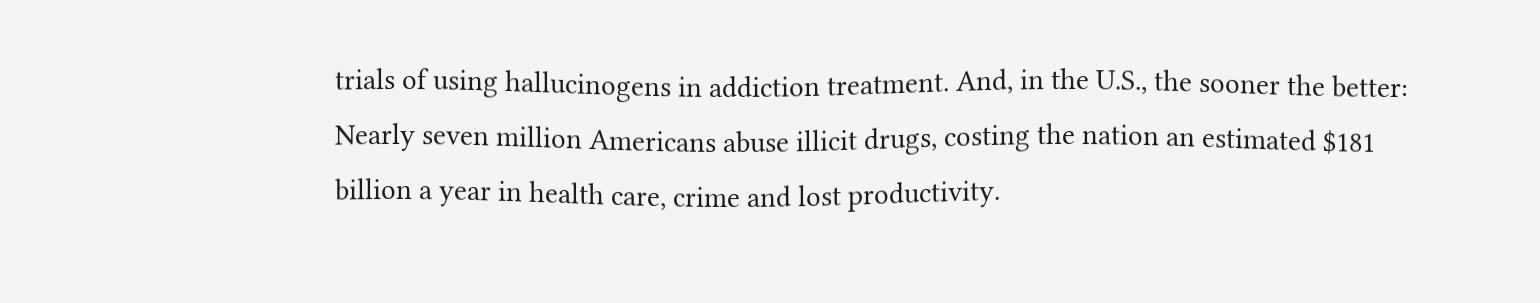trials of using hallucinogens in addiction treatment. And, in the U.S., the sooner the better: Nearly seven million Americans abuse illicit drugs, costing the nation an estimated $181 billion a year in health care, crime and lost productivity.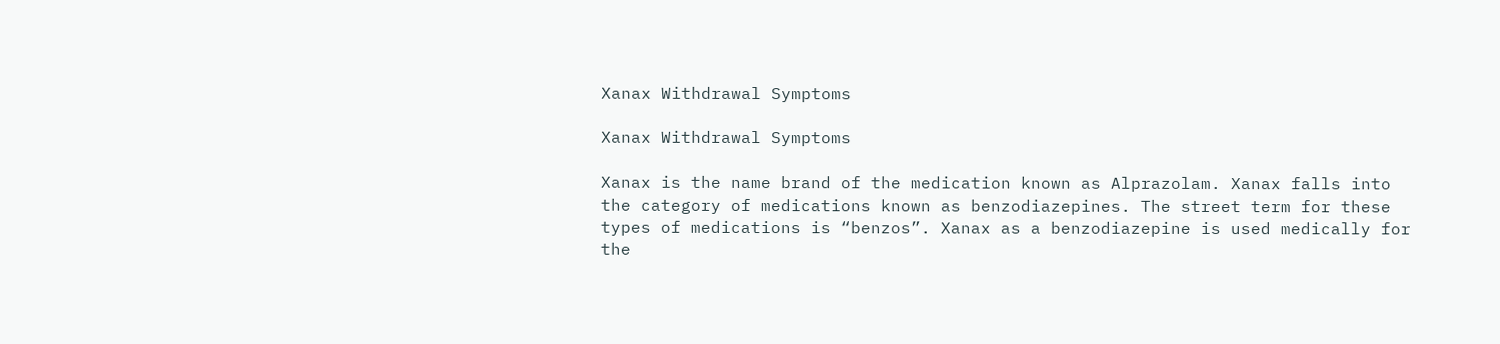Xanax Withdrawal Symptoms

Xanax Withdrawal Symptoms

Xanax is the name brand of the medication known as Alprazolam. Xanax falls into the category of medications known as benzodiazepines. The street term for these types of medications is “benzos”. Xanax as a benzodiazepine is used medically for the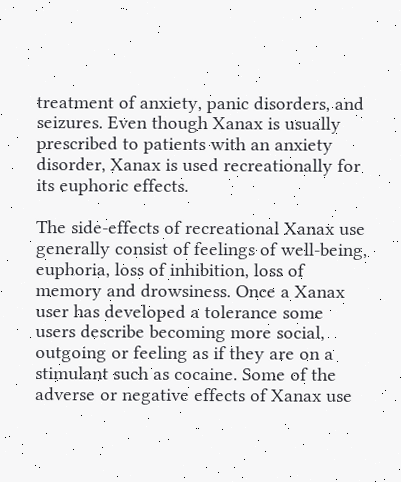treatment of anxiety, panic disorders, and seizures. Even though Xanax is usually prescribed to patients with an anxiety disorder, Xanax is used recreationally for its euphoric effects.

The side-effects of recreational Xanax use generally consist of feelings of well-being, euphoria, loss of inhibition, loss of memory and drowsiness. Once a Xanax user has developed a tolerance some users describe becoming more social, outgoing or feeling as if they are on a stimulant such as cocaine. Some of the adverse or negative effects of Xanax use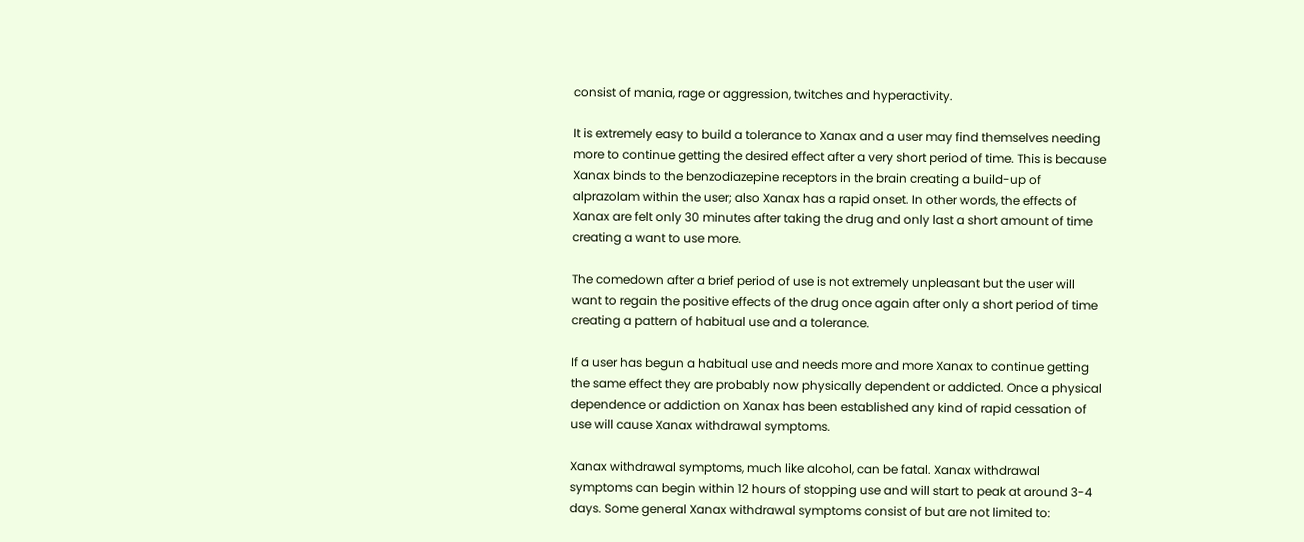consist of mania, rage or aggression, twitches and hyperactivity.

It is extremely easy to build a tolerance to Xanax and a user may find themselves needing more to continue getting the desired effect after a very short period of time. This is because Xanax binds to the benzodiazepine receptors in the brain creating a build-up of alprazolam within the user; also Xanax has a rapid onset. In other words, the effects of Xanax are felt only 30 minutes after taking the drug and only last a short amount of time creating a want to use more.

The comedown after a brief period of use is not extremely unpleasant but the user will want to regain the positive effects of the drug once again after only a short period of time creating a pattern of habitual use and a tolerance.

If a user has begun a habitual use and needs more and more Xanax to continue getting the same effect they are probably now physically dependent or addicted. Once a physical dependence or addiction on Xanax has been established any kind of rapid cessation of use will cause Xanax withdrawal symptoms.

Xanax withdrawal symptoms, much like alcohol, can be fatal. Xanax withdrawal symptoms can begin within 12 hours of stopping use and will start to peak at around 3-4 days. Some general Xanax withdrawal symptoms consist of but are not limited to: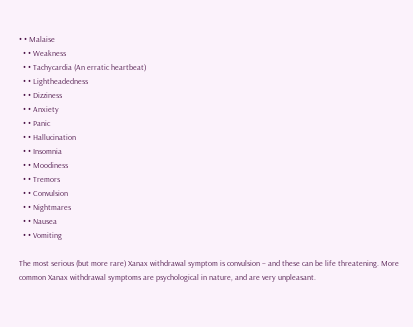• • Malaise
  • • Weakness
  • • Tachycardia (An erratic heartbeat)
  • • Lightheadedness
  • • Dizziness
  • • Anxiety
  • • Panic
  • • Hallucination
  • • Insomnia
  • • Moodiness
  • • Tremors
  • • Convulsion
  • • Nightmares
  • • Nausea
  • • Vomiting

The most serious (but more rare) Xanax withdrawal symptom is convulsion – and these can be life threatening. More common Xanax withdrawal symptoms are psychological in nature, and are very unpleasant.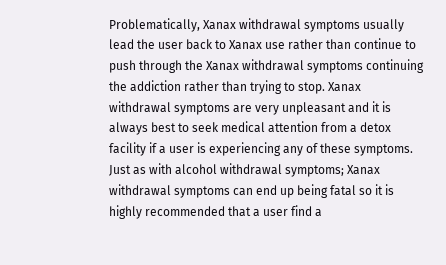Problematically, Xanax withdrawal symptoms usually lead the user back to Xanax use rather than continue to push through the Xanax withdrawal symptoms continuing the addiction rather than trying to stop. Xanax withdrawal symptoms are very unpleasant and it is always best to seek medical attention from a detox facility if a user is experiencing any of these symptoms. Just as with alcohol withdrawal symptoms; Xanax withdrawal symptoms can end up being fatal so it is highly recommended that a user find a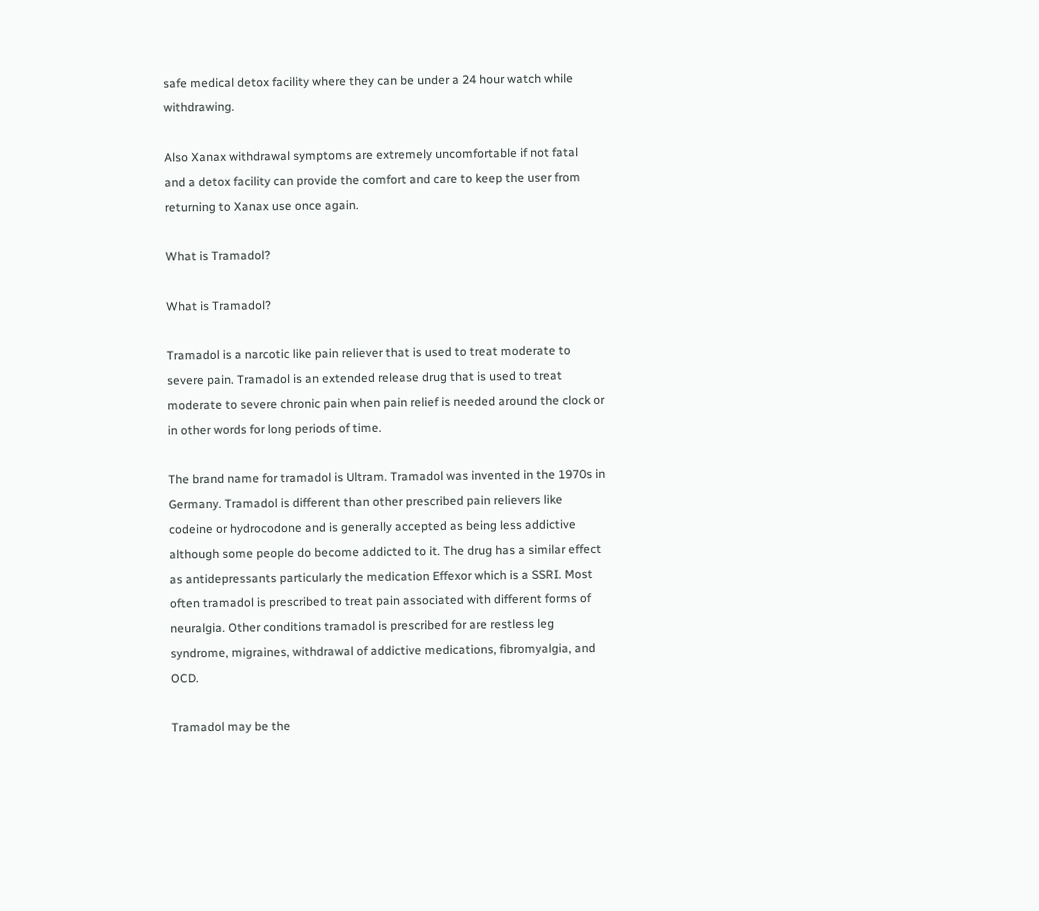safe medical detox facility where they can be under a 24 hour watch while withdrawing.

Also Xanax withdrawal symptoms are extremely uncomfortable if not fatal and a detox facility can provide the comfort and care to keep the user from returning to Xanax use once again.

What is Tramadol?

What is Tramadol?

Tramadol is a narcotic like pain reliever that is used to treat moderate to severe pain. Tramadol is an extended release drug that is used to treat moderate to severe chronic pain when pain relief is needed around the clock or in other words for long periods of time.

The brand name for tramadol is Ultram. Tramadol was invented in the 1970s in Germany. Tramadol is different than other prescribed pain relievers like codeine or hydrocodone and is generally accepted as being less addictive although some people do become addicted to it. The drug has a similar effect as antidepressants particularly the medication Effexor which is a SSRI. Most often tramadol is prescribed to treat pain associated with different forms of neuralgia. Other conditions tramadol is prescribed for are restless leg syndrome, migraines, withdrawal of addictive medications, fibromyalgia, and OCD.

Tramadol may be the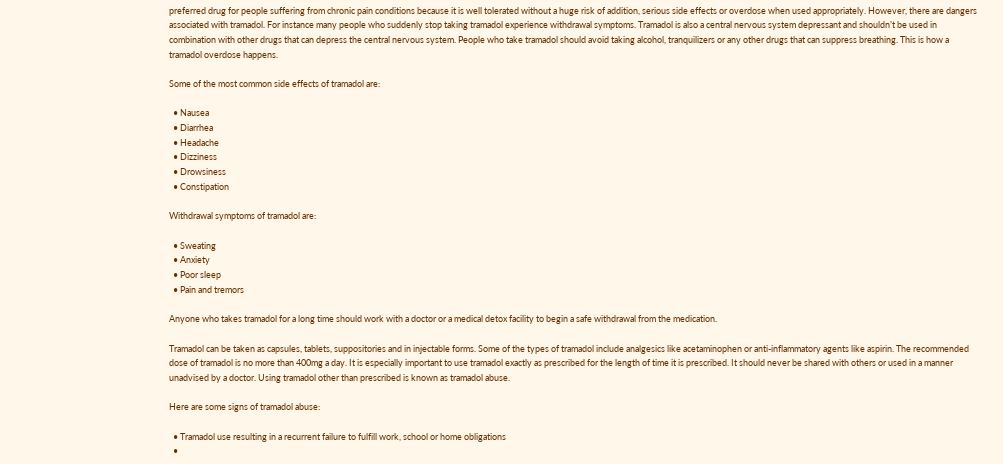preferred drug for people suffering from chronic pain conditions because it is well tolerated without a huge risk of addition, serious side effects or overdose when used appropriately. However, there are dangers associated with tramadol. For instance many people who suddenly stop taking tramadol experience withdrawal symptoms. Tramadol is also a central nervous system depressant and shouldn’t be used in combination with other drugs that can depress the central nervous system. People who take tramadol should avoid taking alcohol, tranquilizers or any other drugs that can suppress breathing. This is how a tramadol overdose happens.

Some of the most common side effects of tramadol are:

  • Nausea
  • Diarrhea
  • Headache
  • Dizziness
  • Drowsiness
  • Constipation

Withdrawal symptoms of tramadol are:

  • Sweating
  • Anxiety
  • Poor sleep
  • Pain and tremors

Anyone who takes tramadol for a long time should work with a doctor or a medical detox facility to begin a safe withdrawal from the medication.

Tramadol can be taken as capsules, tablets, suppositories and in injectable forms. Some of the types of tramadol include analgesics like acetaminophen or anti-inflammatory agents like aspirin. The recommended dose of tramadol is no more than 400mg a day. It is especially important to use tramadol exactly as prescribed for the length of time it is prescribed. It should never be shared with others or used in a manner unadvised by a doctor. Using tramadol other than prescribed is known as tramadol abuse.

Here are some signs of tramadol abuse:

  • Tramadol use resulting in a recurrent failure to fulfill work, school or home obligations
  •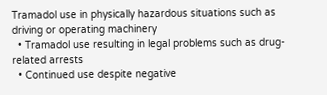Tramadol use in physically hazardous situations such as driving or operating machinery
  • Tramadol use resulting in legal problems such as drug-related arrests
  • Continued use despite negative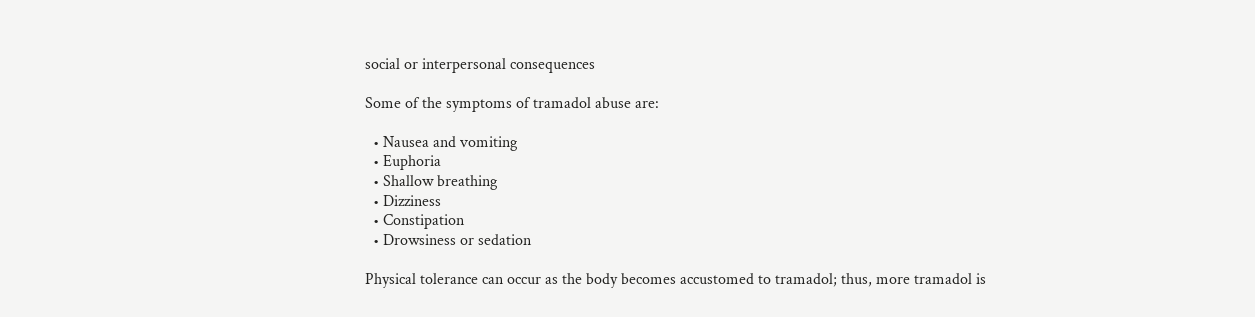social or interpersonal consequences

Some of the symptoms of tramadol abuse are:

  • Nausea and vomiting
  • Euphoria
  • Shallow breathing
  • Dizziness
  • Constipation
  • Drowsiness or sedation

Physical tolerance can occur as the body becomes accustomed to tramadol; thus, more tramadol is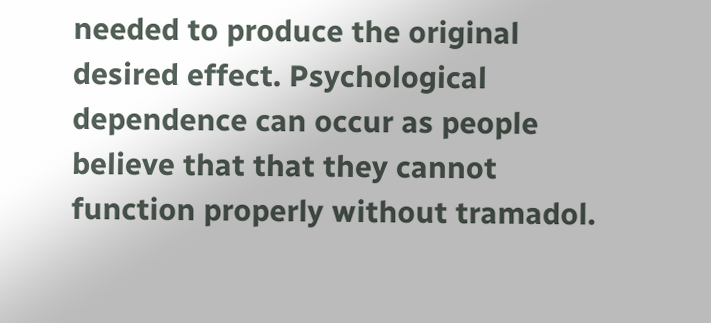needed to produce the original desired effect. Psychological dependence can occur as people believe that that they cannot function properly without tramadol.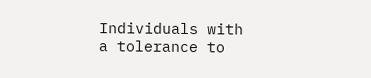Individuals with a tolerance to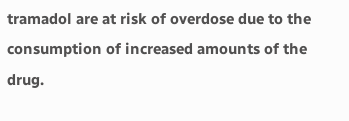tramadol are at risk of overdose due to the consumption of increased amounts of the drug.